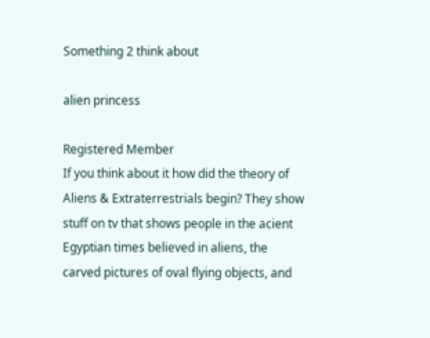Something 2 think about

alien princess

Registered Member
If you think about it how did the theory of Aliens & Extraterrestrials begin? They show stuff on tv that shows people in the acient Egyptian times believed in aliens, the carved pictures of oval flying objects, and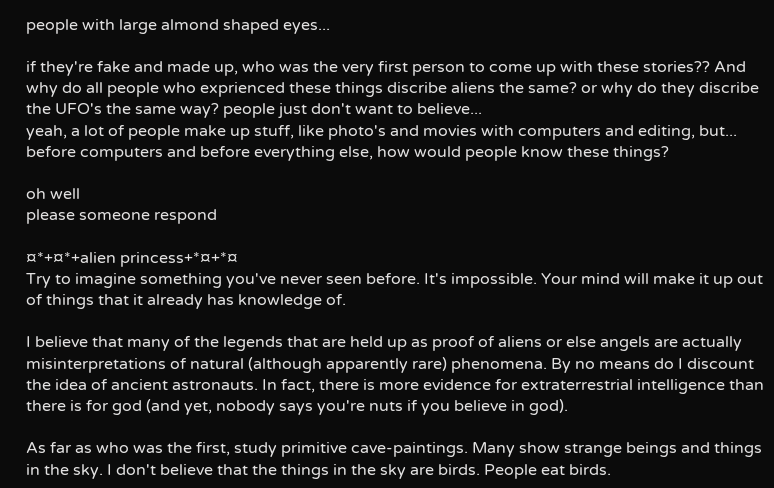people with large almond shaped eyes...

if they're fake and made up, who was the very first person to come up with these stories?? And why do all people who exprienced these things discribe aliens the same? or why do they discribe the UFO's the same way? people just don't want to believe...
yeah, a lot of people make up stuff, like photo's and movies with computers and editing, but... before computers and before everything else, how would people know these things?

oh well
please someone respond

¤*+¤*+alien princess+*¤+*¤
Try to imagine something you've never seen before. It's impossible. Your mind will make it up out of things that it already has knowledge of.

I believe that many of the legends that are held up as proof of aliens or else angels are actually misinterpretations of natural (although apparently rare) phenomena. By no means do I discount the idea of ancient astronauts. In fact, there is more evidence for extraterrestrial intelligence than there is for god (and yet, nobody says you're nuts if you believe in god).

As far as who was the first, study primitive cave-paintings. Many show strange beings and things in the sky. I don't believe that the things in the sky are birds. People eat birds.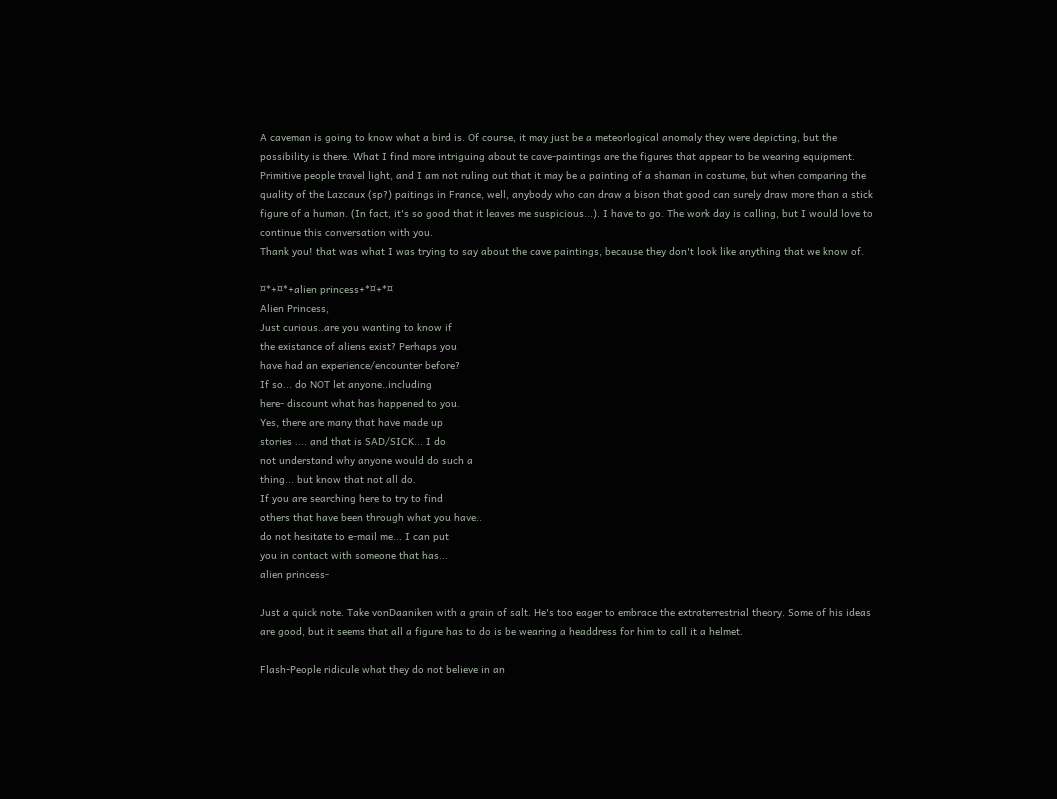A caveman is going to know what a bird is. Of course, it may just be a meteorlogical anomaly they were depicting, but the possibility is there. What I find more intriguing about te cave-paintings are the figures that appear to be wearing equipment. Primitive people travel light, and I am not ruling out that it may be a painting of a shaman in costume, but when comparing the quality of the Lazcaux (sp?) paitings in France, well, anybody who can draw a bison that good can surely draw more than a stick figure of a human. (In fact, it's so good that it leaves me suspicious...). I have to go. The work day is calling, but I would love to continue this conversation with you.
Thank you! that was what I was trying to say about the cave paintings, because they don't look like anything that we know of.

¤*+¤*+alien princess+*¤+*¤
Alien Princess,
Just curious..are you wanting to know if
the existance of aliens exist? Perhaps you
have had an experience/encounter before?
If so... do NOT let anyone..including
here- discount what has happened to you.
Yes, there are many that have made up
stories .... and that is SAD/SICK... I do
not understand why anyone would do such a
thing... but know that not all do.
If you are searching here to try to find
others that have been through what you have..
do not hesitate to e-mail me... I can put
you in contact with someone that has...
alien princess-

Just a quick note. Take vonDaaniken with a grain of salt. He's too eager to embrace the extraterrestrial theory. Some of his ideas are good, but it seems that all a figure has to do is be wearing a headdress for him to call it a helmet.

Flash-People ridicule what they do not believe in an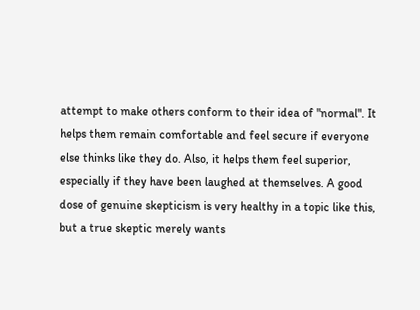attempt to make others conform to their idea of "normal". It helps them remain comfortable and feel secure if everyone else thinks like they do. Also, it helps them feel superior, especially if they have been laughed at themselves. A good dose of genuine skepticism is very healthy in a topic like this, but a true skeptic merely wants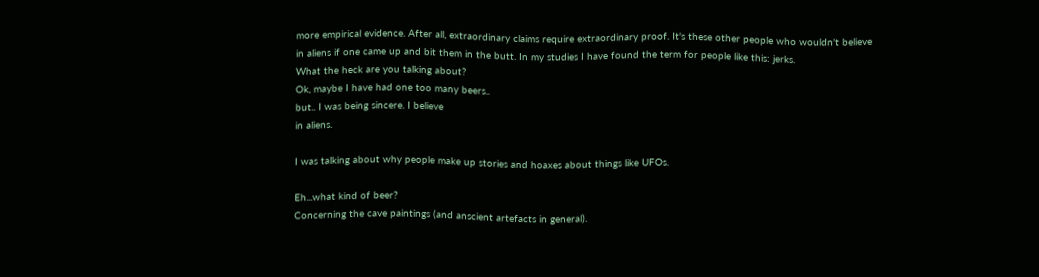more empirical evidence. After all, extraordinary claims require extraordinary proof. It's these other people who wouldn't believe in aliens if one came up and bit them in the butt. In my studies I have found the term for people like this: jerks.
What the heck are you talking about?
Ok, maybe I have had one too many beers..
but.. I was being sincere. I believe
in aliens.

I was talking about why people make up stories and hoaxes about things like UFOs.

Eh...what kind of beer?
Concerning the cave paintings (and anscient artefacts in general).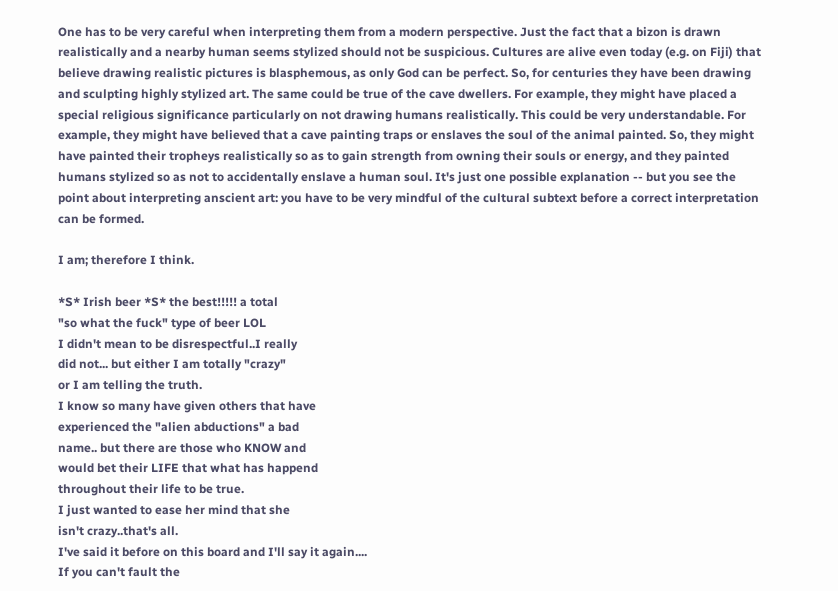One has to be very careful when interpreting them from a modern perspective. Just the fact that a bizon is drawn realistically and a nearby human seems stylized should not be suspicious. Cultures are alive even today (e.g. on Fiji) that believe drawing realistic pictures is blasphemous, as only God can be perfect. So, for centuries they have been drawing and sculpting highly stylized art. The same could be true of the cave dwellers. For example, they might have placed a special religious significance particularly on not drawing humans realistically. This could be very understandable. For example, they might have believed that a cave painting traps or enslaves the soul of the animal painted. So, they might have painted their tropheys realistically so as to gain strength from owning their souls or energy, and they painted humans stylized so as not to accidentally enslave a human soul. It's just one possible explanation -- but you see the point about interpreting anscient art: you have to be very mindful of the cultural subtext before a correct interpretation can be formed.

I am; therefore I think.

*S* Irish beer *S* the best!!!!! a total
"so what the fuck" type of beer LOL
I didn't mean to be disrespectful..I really
did not... but either I am totally "crazy"
or I am telling the truth.
I know so many have given others that have
experienced the "alien abductions" a bad
name.. but there are those who KNOW and
would bet their LIFE that what has happend
throughout their life to be true.
I just wanted to ease her mind that she
isn't crazy..that's all.
I've said it before on this board and I'll say it again....
If you can't fault the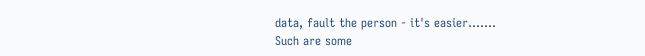data, fault the person - it's easier.......
Such are some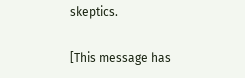skeptics.

[This message has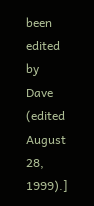been edited by Dave (edited August 28, 1999).]